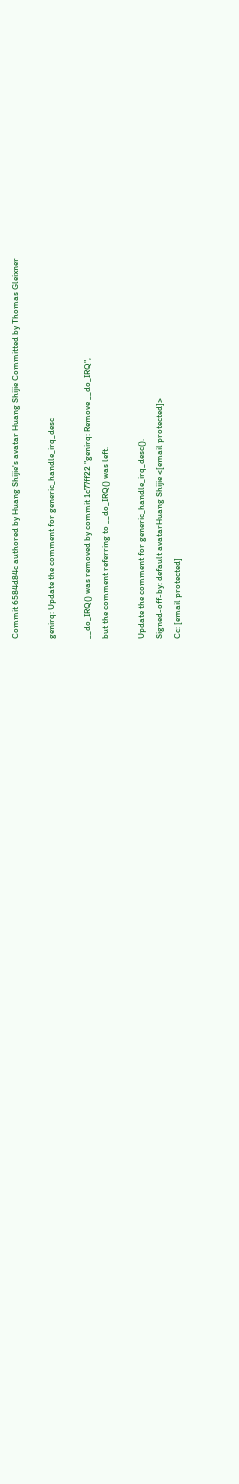Commit 6584d84c authored by Huang Shijie's avatar Huang Shijie Committed by Thomas Gleixner

genirq: Update the comment for generic_handle_irq_desc

__do_IRQ() was removed by commit 1c77ff22 "genirq: Remove __do_IRQ",
but the comment referring to __do_IRQ() was left.

Update the comment for generic_handle_irq_desc().
Signed-off-by: default avatarHuang Shijie <[email protected]>
Cc: [email protected]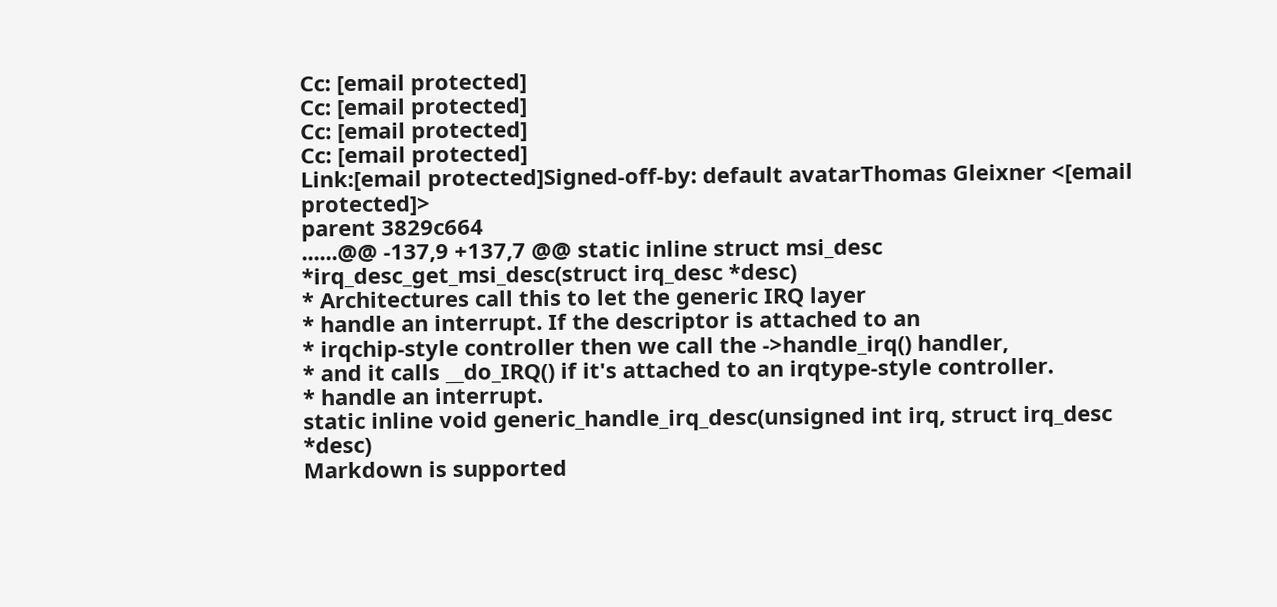Cc: [email protected]
Cc: [email protected]
Cc: [email protected]
Cc: [email protected]
Link:[email protected]Signed-off-by: default avatarThomas Gleixner <[email protected]>
parent 3829c664
......@@ -137,9 +137,7 @@ static inline struct msi_desc *irq_desc_get_msi_desc(struct irq_desc *desc)
* Architectures call this to let the generic IRQ layer
* handle an interrupt. If the descriptor is attached to an
* irqchip-style controller then we call the ->handle_irq() handler,
* and it calls __do_IRQ() if it's attached to an irqtype-style controller.
* handle an interrupt.
static inline void generic_handle_irq_desc(unsigned int irq, struct irq_desc *desc)
Markdown is supported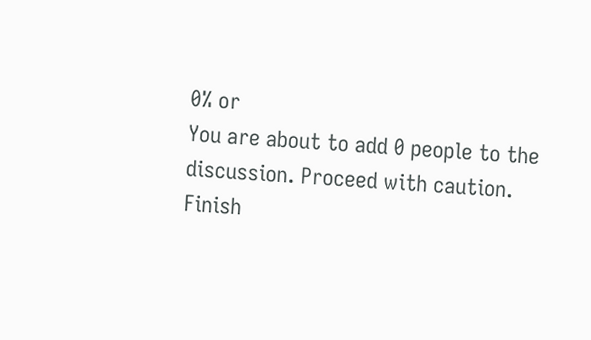0% or
You are about to add 0 people to the discussion. Proceed with caution.
Finish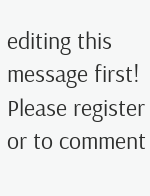editing this message first!
Please register or to comment